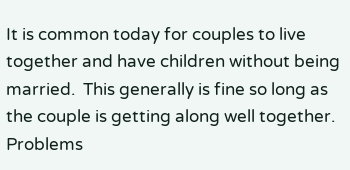It is common today for couples to live together and have children without being married.  This generally is fine so long as the couple is getting along well together.  Problems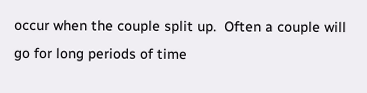occur when the couple split up.  Often a couple will go for long periods of time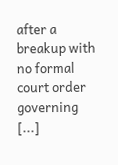after a breakup with no formal court order governing [...]